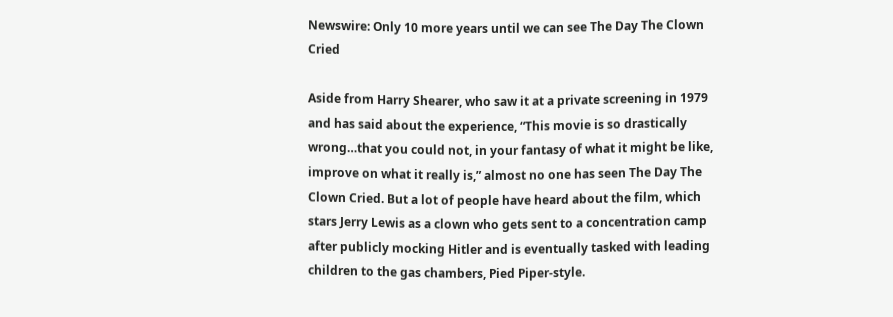Newswire: Only 10 more years until we can see The Day The Clown Cried

Aside from Harry Shearer, who saw it at a private screening in 1979 and has said about the experience, “This movie is so drastically wrong…that you could not, in your fantasy of what it might be like, improve on what it really is,” almost no one has seen The Day The Clown Cried. But a lot of people have heard about the film, which stars Jerry Lewis as a clown who gets sent to a concentration camp after publicly mocking Hitler and is eventually tasked with leading children to the gas chambers, Pied Piper-style.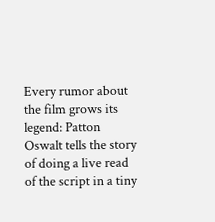Every rumor about the film grows its legend: Patton Oswalt tells the story of doing a live read of the script in a tiny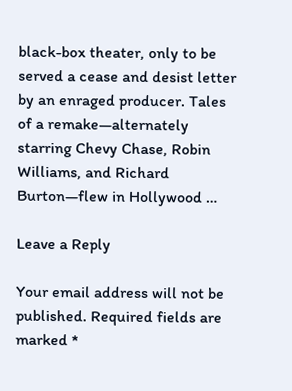black-box theater, only to be served a cease and desist letter by an enraged producer. Tales of a remake—alternately starring Chevy Chase, Robin Williams, and Richard Burton—flew in Hollywood …

Leave a Reply

Your email address will not be published. Required fields are marked *